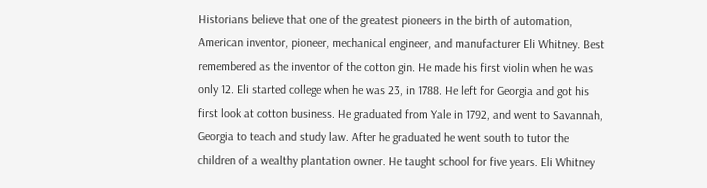Historians believe that one of the greatest pioneers in the birth of automation, American inventor, pioneer, mechanical engineer, and manufacturer Eli Whitney. Best remembered as the inventor of the cotton gin. He made his first violin when he was only 12. Eli started college when he was 23, in 1788. He left for Georgia and got his first look at cotton business. He graduated from Yale in 1792, and went to Savannah, Georgia to teach and study law. After he graduated he went south to tutor the children of a wealthy plantation owner. He taught school for five years. Eli Whitney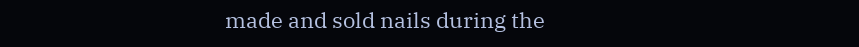made and sold nails during the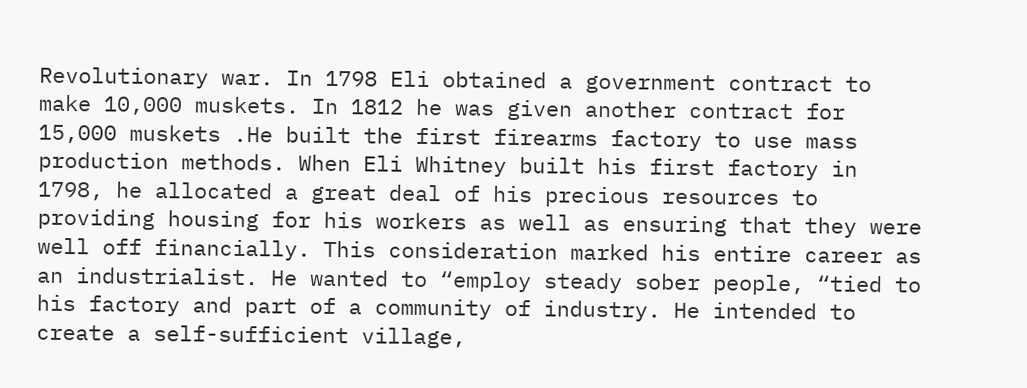Revolutionary war. In 1798 Eli obtained a government contract to make 10,000 muskets. In 1812 he was given another contract for 15,000 muskets .He built the first firearms factory to use mass production methods. When Eli Whitney built his first factory in 1798, he allocated a great deal of his precious resources to providing housing for his workers as well as ensuring that they were well off financially. This consideration marked his entire career as an industrialist. He wanted to “employ steady sober people, “tied to his factory and part of a community of industry. He intended to create a self-sufficient village,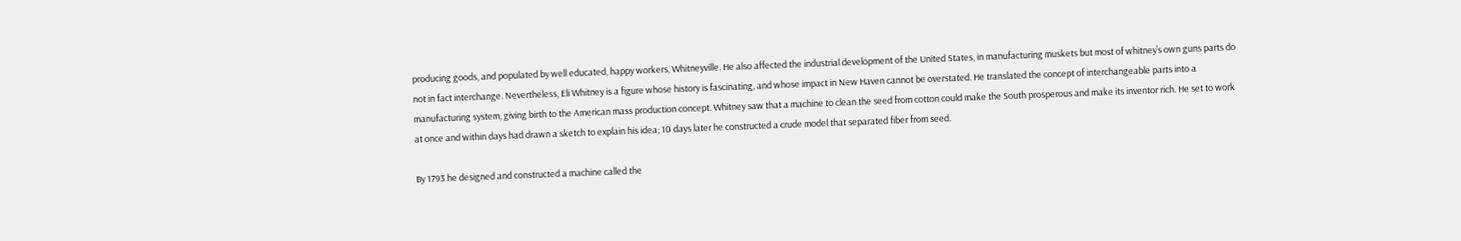producing goods, and populated by well educated, happy workers, Whitneyville. He also affected the industrial development of the United States, in manufacturing muskets but most of whitney’s own guns parts do not in fact interchange. Nevertheless, Eli Whitney is a figure whose history is fascinating, and whose impact in New Haven cannot be overstated. He translated the concept of interchangeable parts into a manufacturing system, giving birth to the American mass production concept. Whitney saw that a machine to clean the seed from cotton could make the South prosperous and make its inventor rich. He set to work at once and within days had drawn a sketch to explain his idea; 10 days later he constructed a crude model that separated fiber from seed.

By 1793 he designed and constructed a machine called the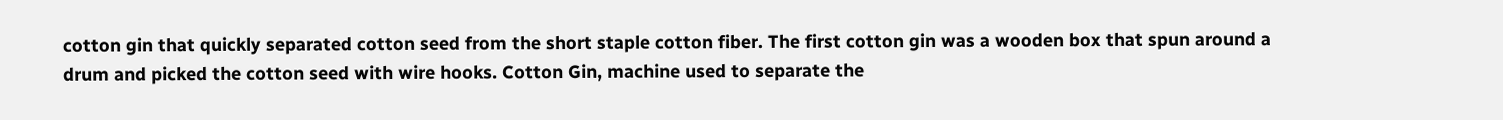cotton gin that quickly separated cotton seed from the short staple cotton fiber. The first cotton gin was a wooden box that spun around a drum and picked the cotton seed with wire hooks. Cotton Gin, machine used to separate the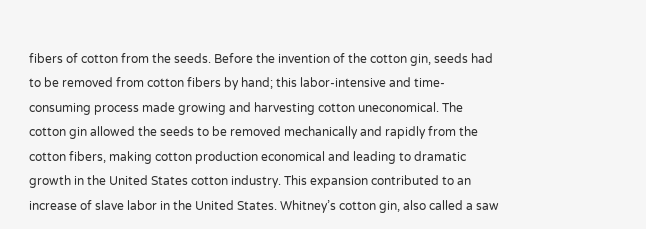fibers of cotton from the seeds. Before the invention of the cotton gin, seeds had to be removed from cotton fibers by hand; this labor-intensive and time-consuming process made growing and harvesting cotton uneconomical. The cotton gin allowed the seeds to be removed mechanically and rapidly from the cotton fibers, making cotton production economical and leading to dramatic growth in the United States cotton industry. This expansion contributed to an increase of slave labor in the United States. Whitney’s cotton gin, also called a saw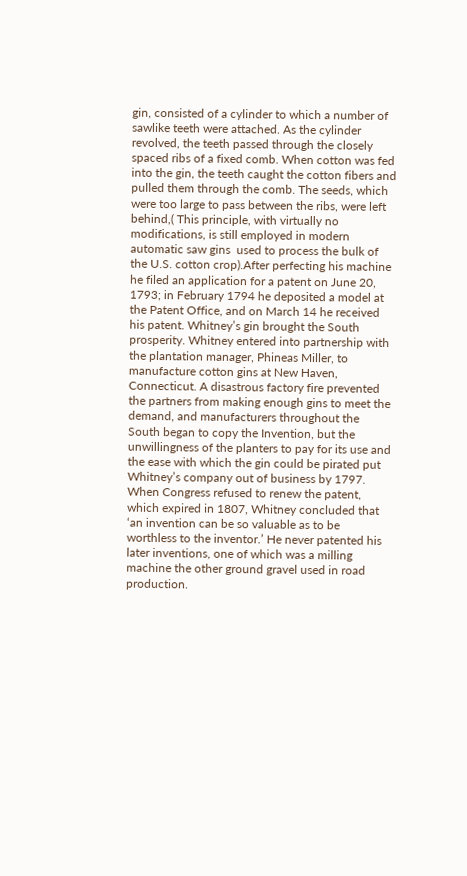gin, consisted of a cylinder to which a number of sawlike teeth were attached. As the cylinder revolved, the teeth passed through the closely spaced ribs of a fixed comb. When cotton was fed into the gin, the teeth caught the cotton fibers and pulled them through the comb. The seeds, which were too large to pass between the ribs, were left behind,( This principle, with virtually no modifications, is still employed in modern automatic saw gins  used to process the bulk of the U.S. cotton crop).After perfecting his machine he filed an application for a patent on June 20, 1793; in February 1794 he deposited a model at the Patent Office, and on March 14 he received his patent. Whitney’s gin brought the South prosperity. Whitney entered into partnership with the plantation manager, Phineas Miller, to manufacture cotton gins at New Haven, Connecticut. A disastrous factory fire prevented the partners from making enough gins to meet the demand, and manufacturers throughout the South began to copy the Invention, but the unwillingness of the planters to pay for its use and the ease with which the gin could be pirated put Whitney’s company out of business by 1797. When Congress refused to renew the patent, which expired in 1807, Whitney concluded that ‘an invention can be so valuable as to be worthless to the inventor.’ He never patented his later inventions, one of which was a milling machine the other ground gravel used in road production.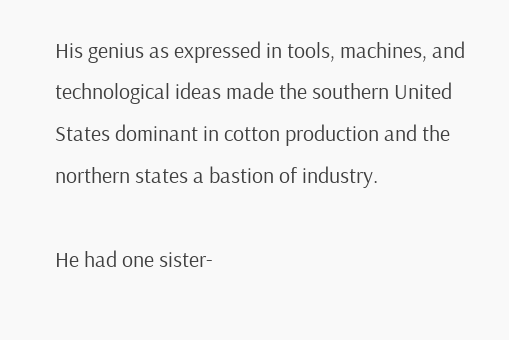His genius as expressed in tools, machines, and technological ideas made the southern United States dominant in cotton production and the northern states a bastion of industry.

He had one sister-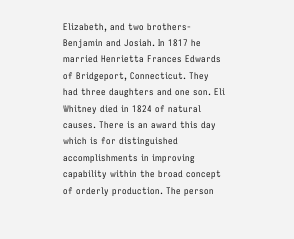Elizabeth, and two brothers- Benjamin and Josiah. In 1817 he married Henrietta Frances Edwards of Bridgeport, Connecticut. They had three daughters and one son. Eli Whitney died in 1824 of natural causes. There is an award this day which is for distinguished accomplishments in improving capability within the broad concept of orderly production. The person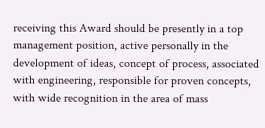receiving this Award should be presently in a top management position, active personally in the development of ideas, concept of process, associated with engineering, responsible for proven concepts, with wide recognition in the area of mass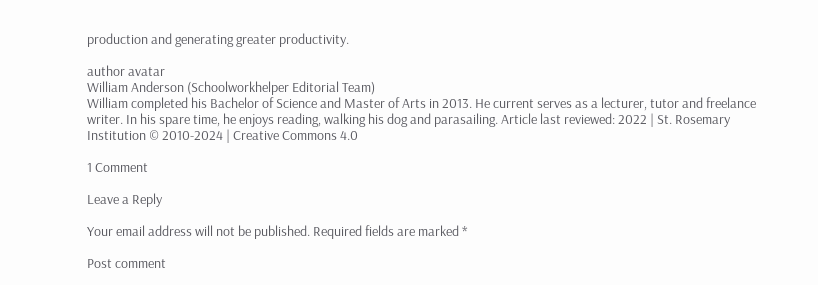production and generating greater productivity.

author avatar
William Anderson (Schoolworkhelper Editorial Team)
William completed his Bachelor of Science and Master of Arts in 2013. He current serves as a lecturer, tutor and freelance writer. In his spare time, he enjoys reading, walking his dog and parasailing. Article last reviewed: 2022 | St. Rosemary Institution © 2010-2024 | Creative Commons 4.0

1 Comment

Leave a Reply

Your email address will not be published. Required fields are marked *

Post comment